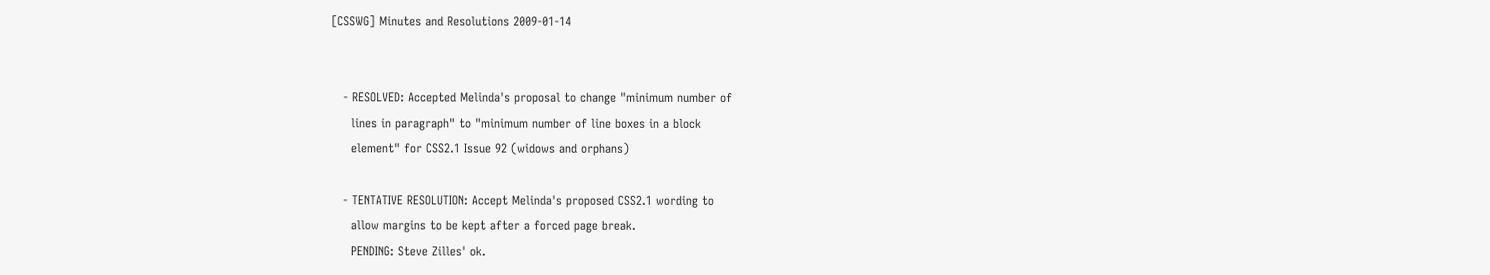[CSSWG] Minutes and Resolutions 2009-01-14


   - RESOLVED: Accepted Melinda's proposal to change "minimum number of
     lines in paragraph" to "minimum number of line boxes in a block
     element" for CSS2.1 Issue 92 (widows and orphans)

   - TENTATIVE RESOLUTION: Accept Melinda's proposed CSS2.1 wording to
     allow margins to be kept after a forced page break.
     PENDING: Steve Zilles' ok.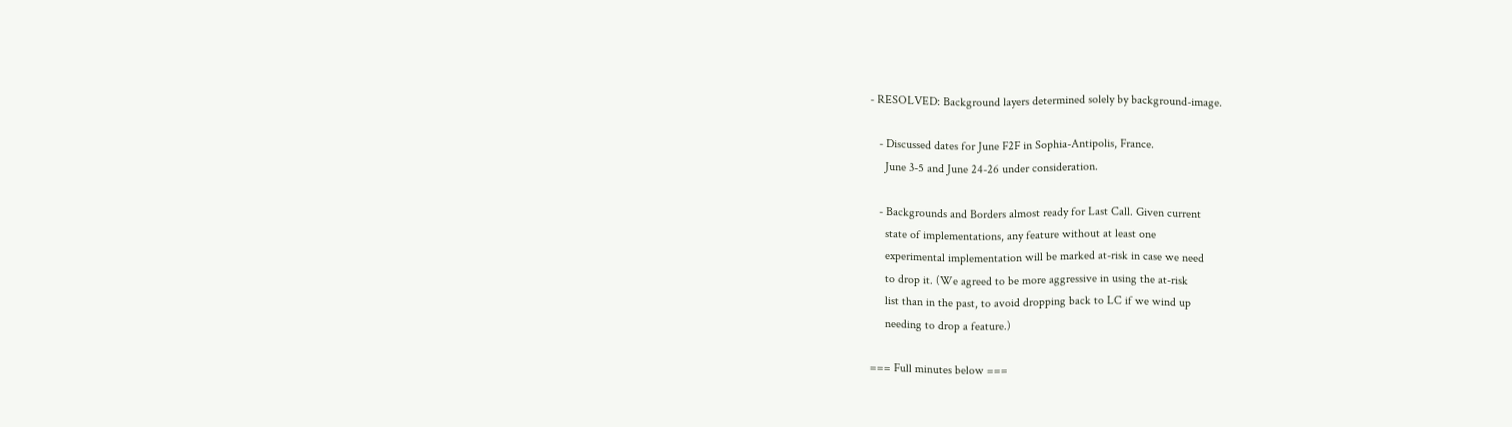- RESOLVED: Background layers determined solely by background-image.

   - Discussed dates for June F2F in Sophia-Antipolis, France.
     June 3-5 and June 24-26 under consideration.

   - Backgrounds and Borders almost ready for Last Call. Given current
     state of implementations, any feature without at least one
     experimental implementation will be marked at-risk in case we need
     to drop it. (We agreed to be more aggressive in using the at-risk
     list than in the past, to avoid dropping back to LC if we wind up
     needing to drop a feature.)

=== Full minutes below ===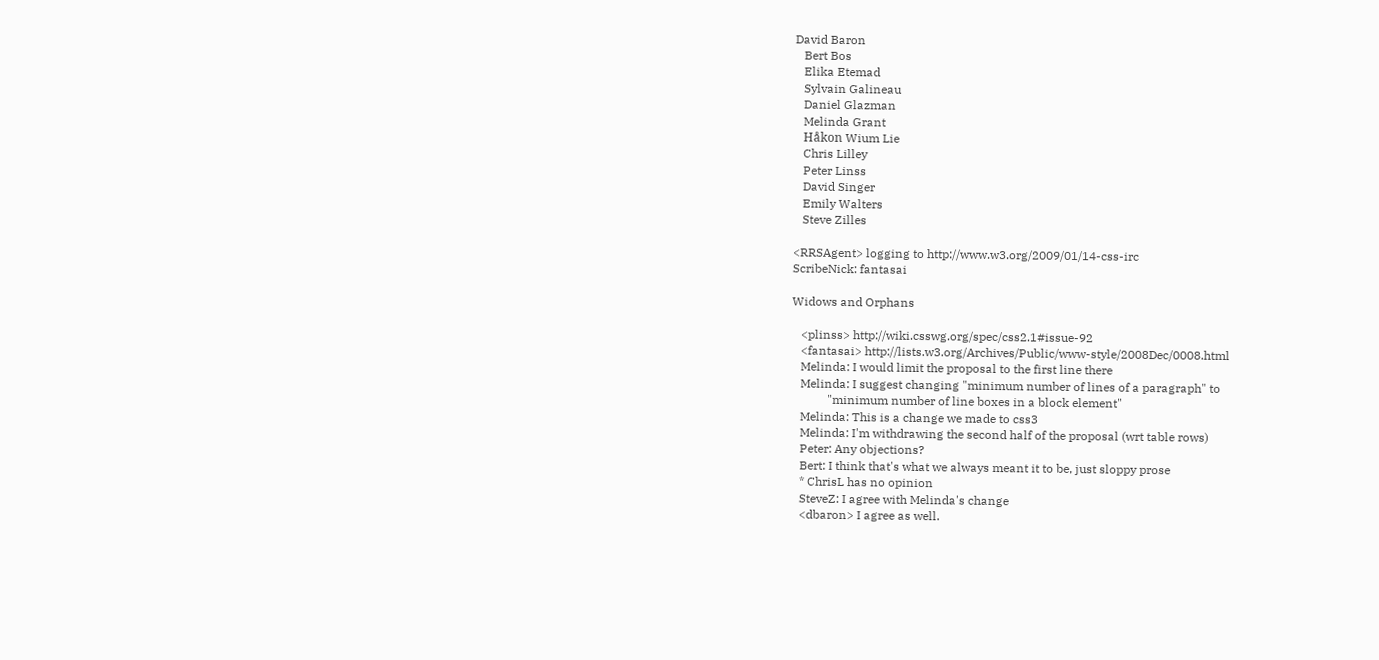David Baron
   Bert Bos
   Elika Etemad
   Sylvain Galineau
   Daniel Glazman
   Melinda Grant
   Håkon Wium Lie
   Chris Lilley
   Peter Linss
   David Singer
   Emily Walters
   Steve Zilles

<RRSAgent> logging to http://www.w3.org/2009/01/14-css-irc
ScribeNick: fantasai

Widows and Orphans

   <plinss> http://wiki.csswg.org/spec/css2.1#issue-92
   <fantasai> http://lists.w3.org/Archives/Public/www-style/2008Dec/0008.html
   Melinda: I would limit the proposal to the first line there
   Melinda: I suggest changing "minimum number of lines of a paragraph" to
            "minimum number of line boxes in a block element"
   Melinda: This is a change we made to css3
   Melinda: I'm withdrawing the second half of the proposal (wrt table rows)
   Peter: Any objections?
   Bert: I think that's what we always meant it to be, just sloppy prose
   * ChrisL has no opinion
   SteveZ: I agree with Melinda's change
   <dbaron> I agree as well.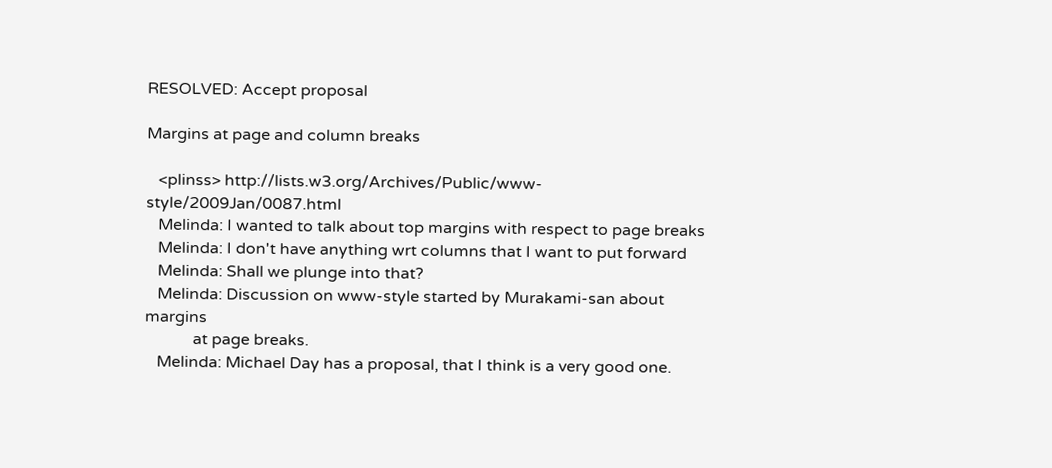RESOLVED: Accept proposal

Margins at page and column breaks

   <plinss> http://lists.w3.org/Archives/Public/www-style/2009Jan/0087.html
   Melinda: I wanted to talk about top margins with respect to page breaks
   Melinda: I don't have anything wrt columns that I want to put forward
   Melinda: Shall we plunge into that?
   Melinda: Discussion on www-style started by Murakami-san about margins
            at page breaks.
   Melinda: Michael Day has a proposal, that I think is a very good one.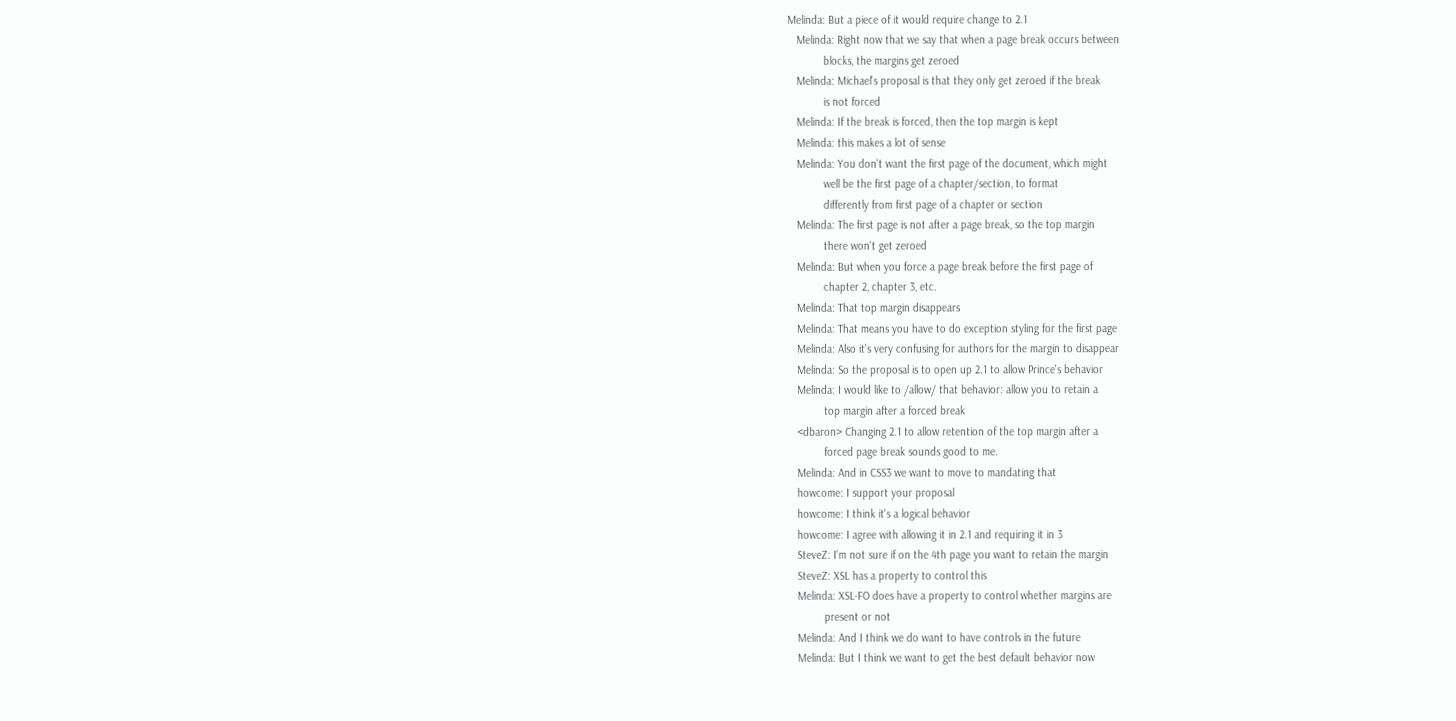Melinda: But a piece of it would require change to 2.1
   Melinda: Right now that we say that when a page break occurs between
            blocks, the margins get zeroed
   Melinda: Michael's proposal is that they only get zeroed if the break
            is not forced
   Melinda: If the break is forced, then the top margin is kept
   Melinda: this makes a lot of sense
   Melinda: You don't want the first page of the document, which might
            well be the first page of a chapter/section, to format
            differently from first page of a chapter or section
   Melinda: The first page is not after a page break, so the top margin
            there won't get zeroed
   Melinda: But when you force a page break before the first page of
            chapter 2, chapter 3, etc.
   Melinda: That top margin disappears
   Melinda: That means you have to do exception styling for the first page
   Melinda: Also it's very confusing for authors for the margin to disappear
   Melinda: So the proposal is to open up 2.1 to allow Prince's behavior
   Melinda: I would like to /allow/ that behavior: allow you to retain a
            top margin after a forced break
   <dbaron> Changing 2.1 to allow retention of the top margin after a
            forced page break sounds good to me.
   Melinda: And in CSS3 we want to move to mandating that
   howcome: I support your proposal
   howcome: I think it's a logical behavior
   howcome: I agree with allowing it in 2.1 and requiring it in 3
   SteveZ: I'm not sure if on the 4th page you want to retain the margin
   SteveZ: XSL has a property to control this
   Melinda: XSL-FO does have a property to control whether margins are
            present or not
   Melinda: And I think we do want to have controls in the future
   Melinda: But I think we want to get the best default behavior now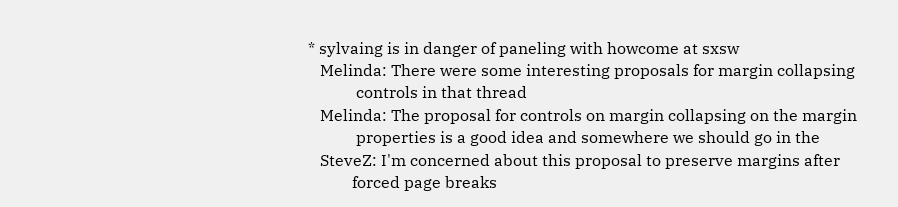* sylvaing is in danger of paneling with howcome at sxsw
   Melinda: There were some interesting proposals for margin collapsing
            controls in that thread
   Melinda: The proposal for controls on margin collapsing on the margin
            properties is a good idea and somewhere we should go in the
   SteveZ: I'm concerned about this proposal to preserve margins after
           forced page breaks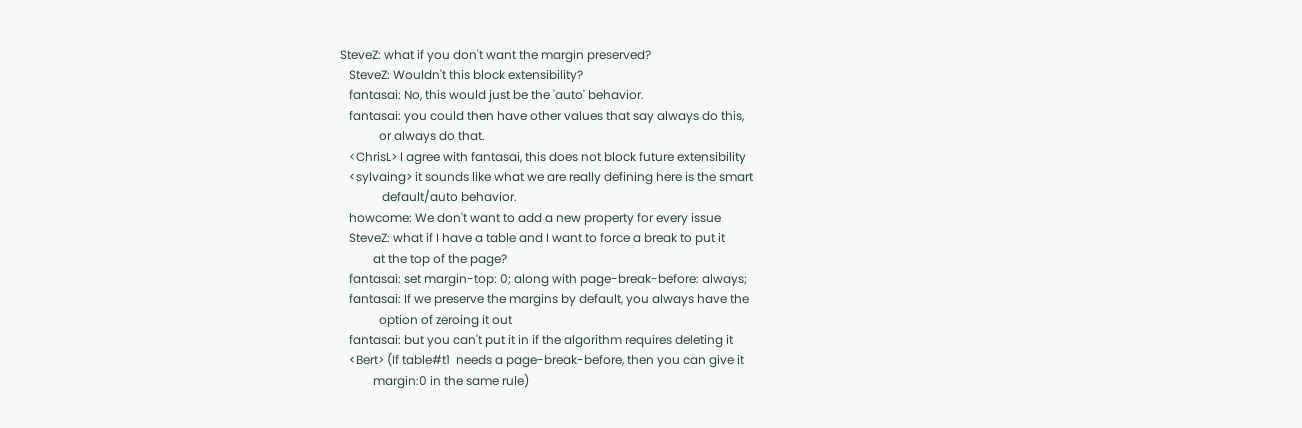SteveZ: what if you don't want the margin preserved?
   SteveZ: Wouldn't this block extensibility?
   fantasai: No, this would just be the 'auto' behavior.
   fantasai: you could then have other values that say always do this,
             or always do that.
   <ChrisL> I agree with fantasai, this does not block future extensibility
   <sylvaing> it sounds like what we are really defining here is the smart
              default/auto behavior.
   howcome: We don't want to add a new property for every issue
   SteveZ: what if I have a table and I want to force a break to put it
           at the top of the page?
   fantasai: set margin-top: 0; along with page-break-before: always;
   fantasai: If we preserve the margins by default, you always have the
             option of zeroing it out
   fantasai: but you can't put it in if the algorithm requires deleting it
   <Bert> (If table#t1  needs a page-break-before, then you can give it
           margin:0 in the same rule)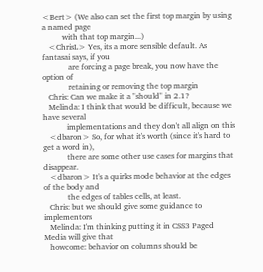<Bert> (We also can set the first top margin by using a named page
          with that top margin...)
   <ChrisL> Yes, its a more sensible default. As fantasai says, if you
             are forcing a page break, you now have the option of
             retaining or removing the top margin
   Chris: Can we make it a "should" in 2.1?
   Melinda: I think that would be difficult, because we have several
            implementations and they don't all align on this
   <dbaron> So, for what it's worth (since it's hard to get a word in),
            there are some other use cases for margins that disappear.
   <dbaron> It's a quirks mode behavior at the edges of the body and
            the edges of tables cells, at least.
   Chris: but we should give some guidance to implementors
   Melinda: I'm thinking putting it in CSS3 Paged Media will give that
   howcome: behavior on columns should be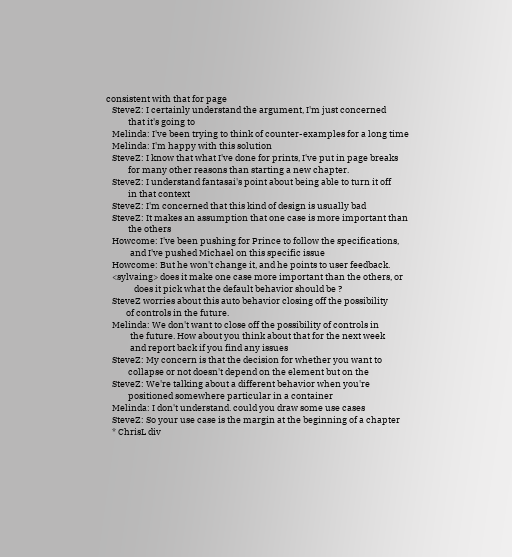consistent with that for page
   SteveZ: I certainly understand the argument, I'm just concerned
           that it's going to
   Melinda: I've been trying to think of counter-examples for a long time
   Melinda: I'm happy with this solution
   SteveZ: I know that what I've done for prints, I've put in page breaks
           for many other reasons than starting a new chapter.
   SteveZ: I understand fantasai's point about being able to turn it off
           in that context
   SteveZ: I'm concerned that this kind of design is usually bad
   SteveZ: It makes an assumption that one case is more important than
           the others
   Howcome: I've been pushing for Prince to follow the specifications,
            and I've pushed Michael on this specific issue
   Howcome: But he won't change it, and he points to user feedback.
   <sylvaing> does it make one case more important than the others, or
              does it pick what the default behavior should be ?
   SteveZ worries about this auto behavior closing off the possibility
          of controls in the future.
   Melinda: We don't want to close off the possibility of controls in
            the future. How about you think about that for the next week
            and report back if you find any issues
   SteveZ: My concern is that the decision for whether you want to
           collapse or not doesn't depend on the element but on the
   SteveZ: We're talking about a different behavior when you're
           positioned somewhere particular in a container
   Melinda: I don't understand. could you draw some use cases
   SteveZ: So your use case is the margin at the beginning of a chapter
   * ChrisL div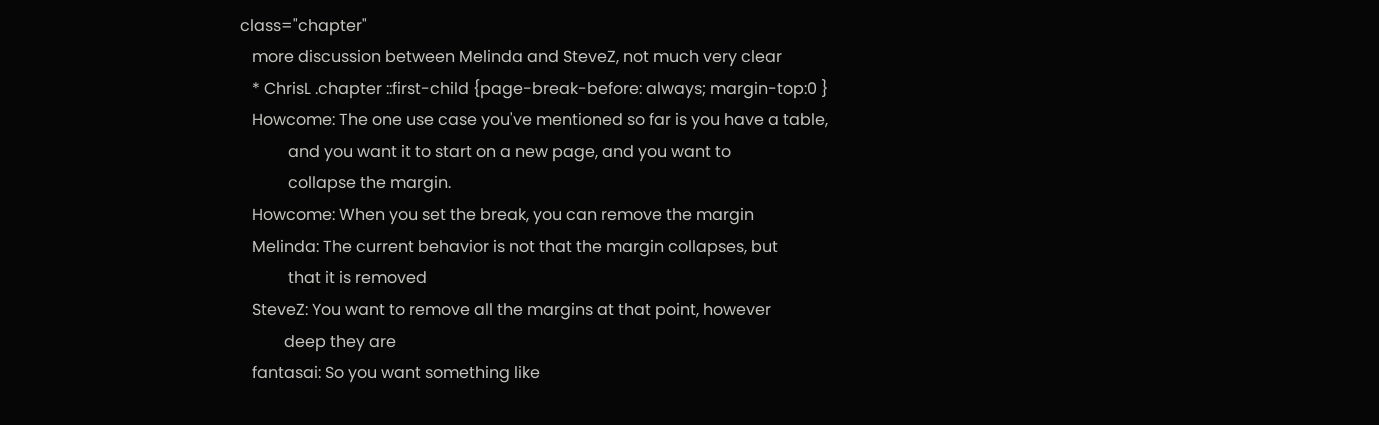class="chapter"
   more discussion between Melinda and SteveZ, not much very clear
   * ChrisL .chapter ::first-child {page-break-before: always; margin-top:0 }
   Howcome: The one use case you've mentioned so far is you have a table,
            and you want it to start on a new page, and you want to
            collapse the margin.
   Howcome: When you set the break, you can remove the margin
   Melinda: The current behavior is not that the margin collapses, but
            that it is removed
   SteveZ: You want to remove all the margins at that point, however
           deep they are
   fantasai: So you want something like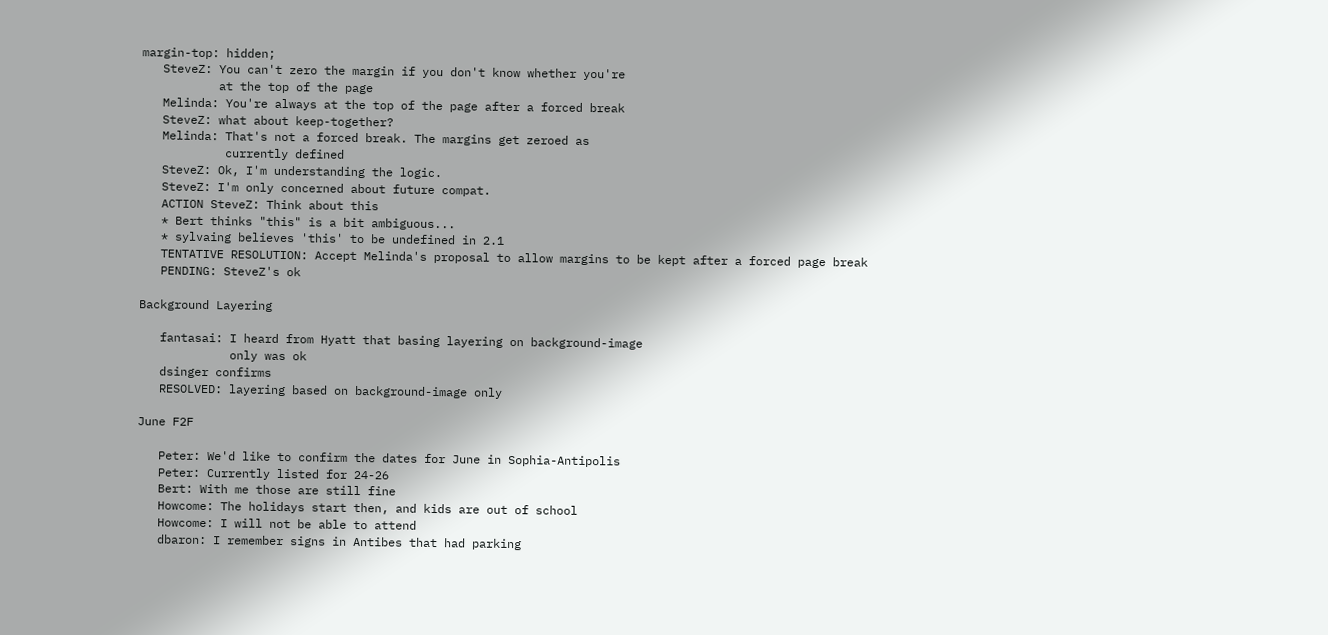margin-top: hidden;
   SteveZ: You can't zero the margin if you don't know whether you're
           at the top of the page
   Melinda: You're always at the top of the page after a forced break
   SteveZ: what about keep-together?
   Melinda: That's not a forced break. The margins get zeroed as
            currently defined
   SteveZ: Ok, I'm understanding the logic.
   SteveZ: I'm only concerned about future compat.
   ACTION SteveZ: Think about this
   * Bert thinks "this" is a bit ambiguous...
   * sylvaing believes 'this' to be undefined in 2.1
   TENTATIVE RESOLUTION: Accept Melinda's proposal to allow margins to be kept after a forced page break
   PENDING: SteveZ's ok

Background Layering

   fantasai: I heard from Hyatt that basing layering on background-image
             only was ok
   dsinger confirms
   RESOLVED: layering based on background-image only

June F2F

   Peter: We'd like to confirm the dates for June in Sophia-Antipolis
   Peter: Currently listed for 24-26
   Bert: With me those are still fine
   Howcome: The holidays start then, and kids are out of school
   Howcome: I will not be able to attend
   dbaron: I remember signs in Antibes that had parking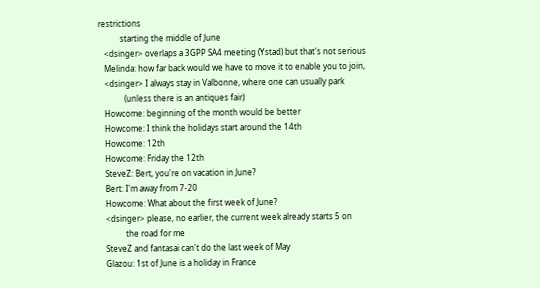restrictions
           starting the middle of June
   <dsinger> overlaps a 3GPP SA4 meeting (Ystad) but that's not serious
   Melinda: how far back would we have to move it to enable you to join,
   <dsinger> I always stay in Valbonne, where one can usually park
             (unless there is an antiques fair)
   Howcome: beginning of the month would be better
   Howcome: I think the holidays start around the 14th
   Howcome: 12th
   Howcome: Friday the 12th
   SteveZ: Bert, you're on vacation in June?
   Bert: I'm away from 7-20
   Howcome: What about the first week of June?
   <dsinger> please, no earlier, the current week already starts 5 on
             the road for me
   SteveZ and fantasai can't do the last week of May
   Glazou: 1st of June is a holiday in France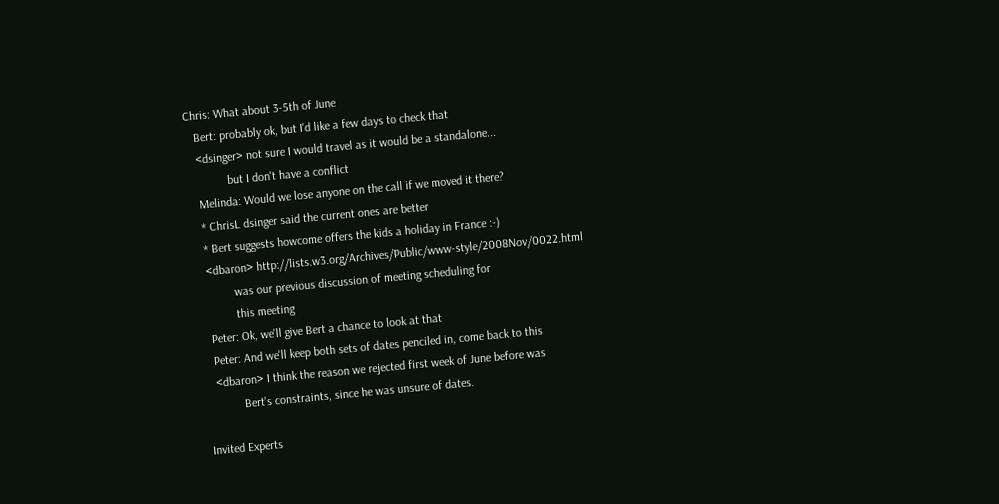Chris: What about 3-5th of June
   Bert: probably ok, but I'd like a few days to check that
   <dsinger> not sure I would travel as it would be a standalone...
             but I don't have a conflict
   Melinda: Would we lose anyone on the call if we moved it there?
   * ChrisL dsinger said the current ones are better
   * Bert suggests howcome offers the kids a holiday in France :-)
   <dbaron> http://lists.w3.org/Archives/Public/www-style/2008Nov/0022.html
            was our previous discussion of meeting scheduling for
            this meeting
   Peter: Ok, we'll give Bert a chance to look at that
   Peter: And we'll keep both sets of dates penciled in, come back to this
   <dbaron> I think the reason we rejected first week of June before was
            Bert's constraints, since he was unsure of dates.

Invited Experts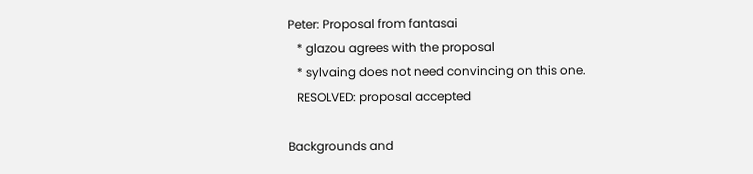Peter: Proposal from fantasai
   * glazou agrees with the proposal
   * sylvaing does not need convincing on this one.
   RESOLVED: proposal accepted

Backgrounds and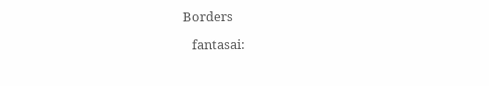Borders

   fantasai: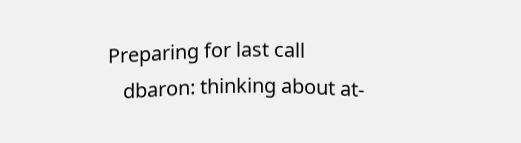Preparing for last call
   dbaron: thinking about at-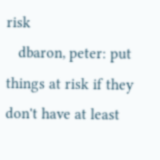risk
   dbaron, peter: put things at risk if they don't have at least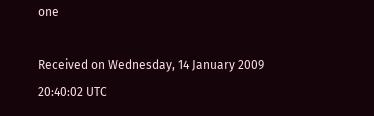one

Received on Wednesday, 14 January 2009 20:40:02 UTC